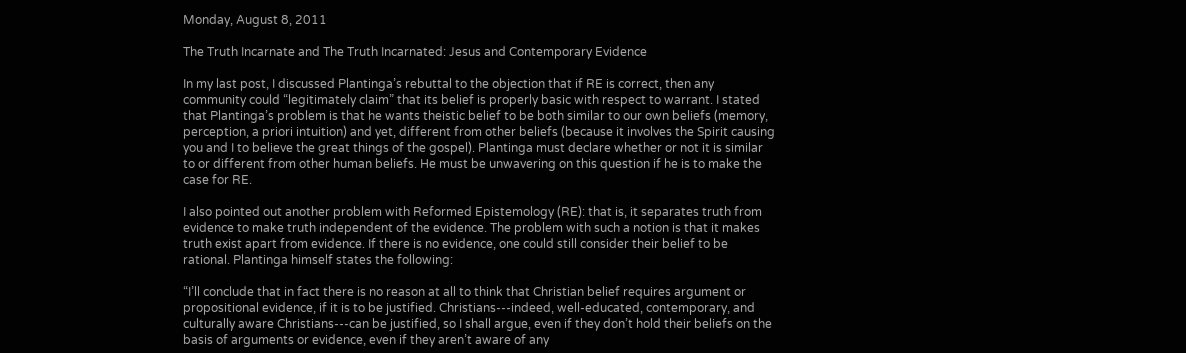Monday, August 8, 2011

The Truth Incarnate and The Truth Incarnated: Jesus and Contemporary Evidence

In my last post, I discussed Plantinga’s rebuttal to the objection that if RE is correct, then any community could “legitimately claim” that its belief is properly basic with respect to warrant. I stated that Plantinga’s problem is that he wants theistic belief to be both similar to our own beliefs (memory, perception, a priori intuition) and yet, different from other beliefs (because it involves the Spirit causing you and I to believe the great things of the gospel). Plantinga must declare whether or not it is similar to or different from other human beliefs. He must be unwavering on this question if he is to make the case for RE.

I also pointed out another problem with Reformed Epistemology (RE): that is, it separates truth from evidence to make truth independent of the evidence. The problem with such a notion is that it makes truth exist apart from evidence. If there is no evidence, one could still consider their belief to be rational. Plantinga himself states the following:

“I’ll conclude that in fact there is no reason at all to think that Christian belief requires argument or propositional evidence, if it is to be justified. Christians---indeed, well-educated, contemporary, and culturally aware Christians---can be justified, so I shall argue, even if they don’t hold their beliefs on the basis of arguments or evidence, even if they aren’t aware of any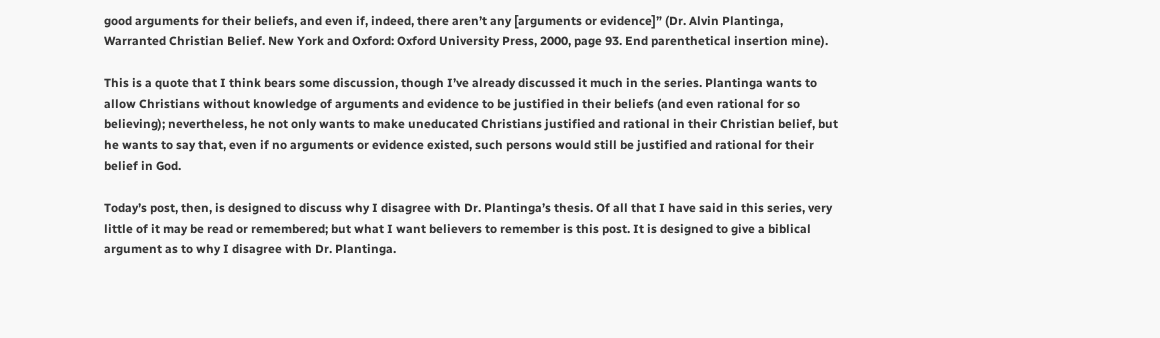good arguments for their beliefs, and even if, indeed, there aren’t any [arguments or evidence]” (Dr. Alvin Plantinga, Warranted Christian Belief. New York and Oxford: Oxford University Press, 2000, page 93. End parenthetical insertion mine).

This is a quote that I think bears some discussion, though I’ve already discussed it much in the series. Plantinga wants to allow Christians without knowledge of arguments and evidence to be justified in their beliefs (and even rational for so believing); nevertheless, he not only wants to make uneducated Christians justified and rational in their Christian belief, but he wants to say that, even if no arguments or evidence existed, such persons would still be justified and rational for their belief in God.

Today’s post, then, is designed to discuss why I disagree with Dr. Plantinga’s thesis. Of all that I have said in this series, very little of it may be read or remembered; but what I want believers to remember is this post. It is designed to give a biblical argument as to why I disagree with Dr. Plantinga.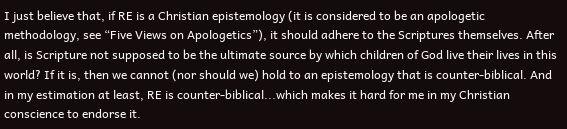I just believe that, if RE is a Christian epistemology (it is considered to be an apologetic methodology, see “Five Views on Apologetics”), it should adhere to the Scriptures themselves. After all, is Scripture not supposed to be the ultimate source by which children of God live their lives in this world? If it is, then we cannot (nor should we) hold to an epistemology that is counter-biblical. And in my estimation at least, RE is counter-biblical...which makes it hard for me in my Christian conscience to endorse it.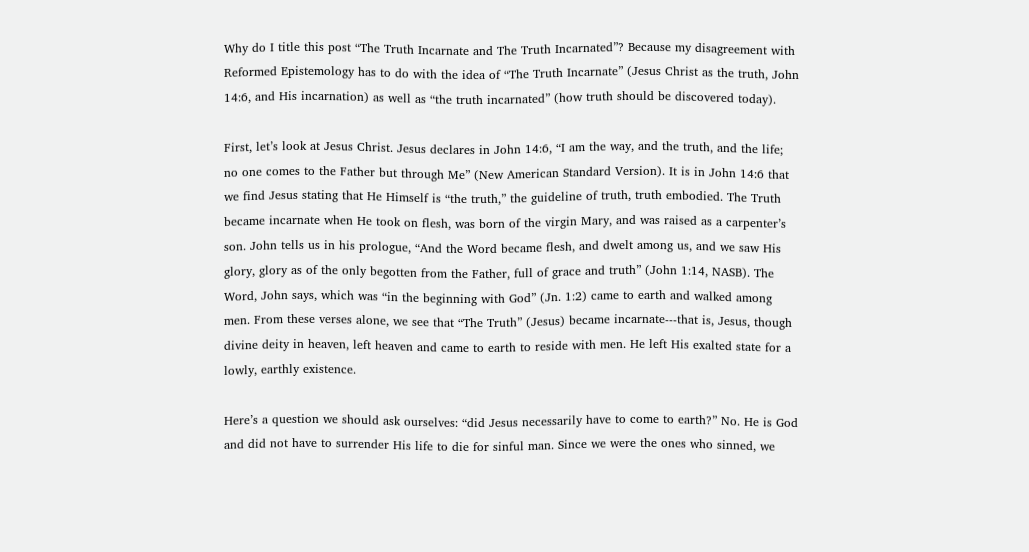Why do I title this post “The Truth Incarnate and The Truth Incarnated”? Because my disagreement with Reformed Epistemology has to do with the idea of “The Truth Incarnate” (Jesus Christ as the truth, John 14:6, and His incarnation) as well as “the truth incarnated” (how truth should be discovered today).

First, let’s look at Jesus Christ. Jesus declares in John 14:6, “I am the way, and the truth, and the life; no one comes to the Father but through Me” (New American Standard Version). It is in John 14:6 that we find Jesus stating that He Himself is “the truth,” the guideline of truth, truth embodied. The Truth became incarnate when He took on flesh, was born of the virgin Mary, and was raised as a carpenter’s son. John tells us in his prologue, “And the Word became flesh, and dwelt among us, and we saw His glory, glory as of the only begotten from the Father, full of grace and truth” (John 1:14, NASB). The Word, John says, which was “in the beginning with God” (Jn. 1:2) came to earth and walked among men. From these verses alone, we see that “The Truth” (Jesus) became incarnate---that is, Jesus, though divine deity in heaven, left heaven and came to earth to reside with men. He left His exalted state for a lowly, earthly existence.

Here’s a question we should ask ourselves: “did Jesus necessarily have to come to earth?” No. He is God and did not have to surrender His life to die for sinful man. Since we were the ones who sinned, we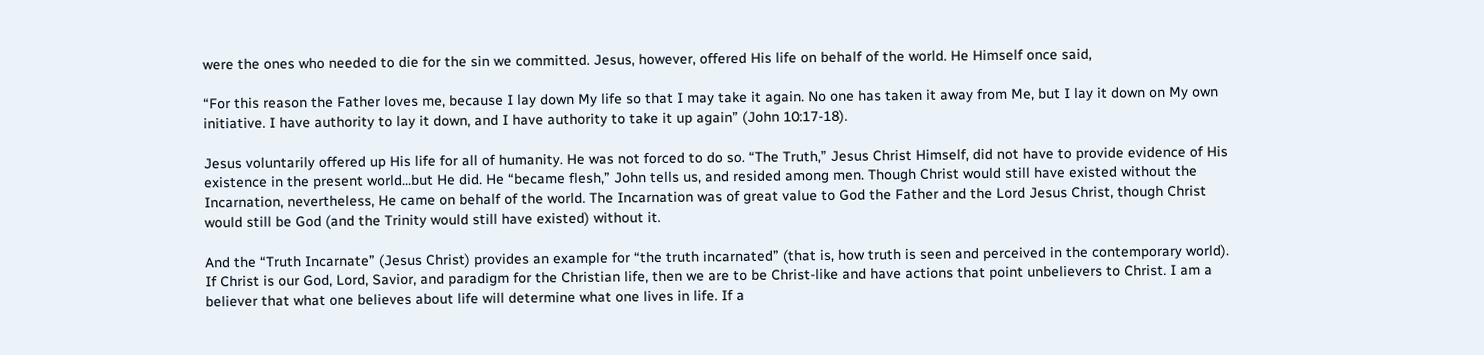were the ones who needed to die for the sin we committed. Jesus, however, offered His life on behalf of the world. He Himself once said,

“For this reason the Father loves me, because I lay down My life so that I may take it again. No one has taken it away from Me, but I lay it down on My own initiative. I have authority to lay it down, and I have authority to take it up again” (John 10:17-18).

Jesus voluntarily offered up His life for all of humanity. He was not forced to do so. “The Truth,” Jesus Christ Himself, did not have to provide evidence of His existence in the present world...but He did. He “became flesh,” John tells us, and resided among men. Though Christ would still have existed without the Incarnation, nevertheless, He came on behalf of the world. The Incarnation was of great value to God the Father and the Lord Jesus Christ, though Christ would still be God (and the Trinity would still have existed) without it.

And the “Truth Incarnate” (Jesus Christ) provides an example for “the truth incarnated” (that is, how truth is seen and perceived in the contemporary world). If Christ is our God, Lord, Savior, and paradigm for the Christian life, then we are to be Christ-like and have actions that point unbelievers to Christ. I am a believer that what one believes about life will determine what one lives in life. If a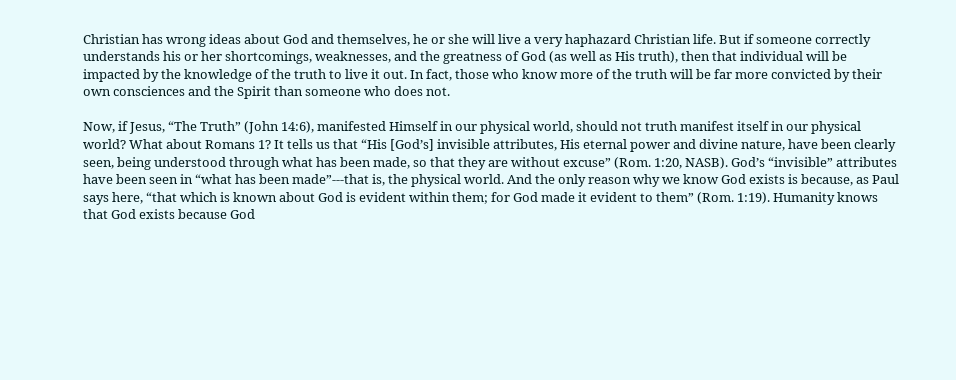Christian has wrong ideas about God and themselves, he or she will live a very haphazard Christian life. But if someone correctly understands his or her shortcomings, weaknesses, and the greatness of God (as well as His truth), then that individual will be impacted by the knowledge of the truth to live it out. In fact, those who know more of the truth will be far more convicted by their own consciences and the Spirit than someone who does not.

Now, if Jesus, “The Truth” (John 14:6), manifested Himself in our physical world, should not truth manifest itself in our physical world? What about Romans 1? It tells us that “His [God’s] invisible attributes, His eternal power and divine nature, have been clearly seen, being understood through what has been made, so that they are without excuse” (Rom. 1:20, NASB). God’s “invisible” attributes have been seen in “what has been made”---that is, the physical world. And the only reason why we know God exists is because, as Paul says here, “that which is known about God is evident within them; for God made it evident to them” (Rom. 1:19). Humanity knows that God exists because God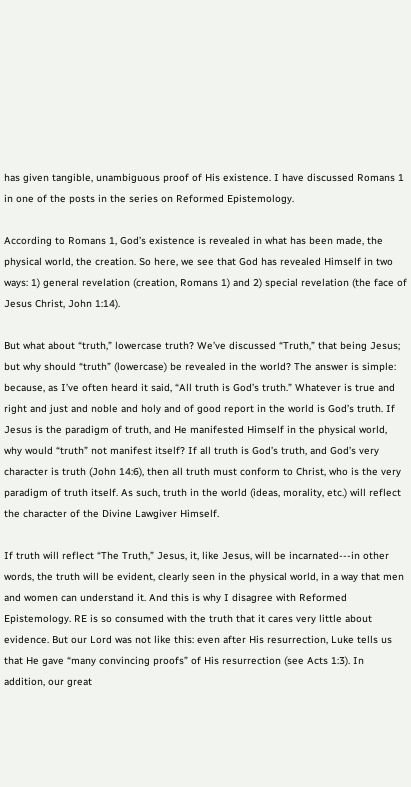has given tangible, unambiguous proof of His existence. I have discussed Romans 1 in one of the posts in the series on Reformed Epistemology.

According to Romans 1, God’s existence is revealed in what has been made, the physical world, the creation. So here, we see that God has revealed Himself in two ways: 1) general revelation (creation, Romans 1) and 2) special revelation (the face of Jesus Christ, John 1:14).

But what about “truth,” lowercase truth? We’ve discussed “Truth,” that being Jesus; but why should “truth” (lowercase) be revealed in the world? The answer is simple: because, as I’ve often heard it said, “All truth is God’s truth.” Whatever is true and right and just and noble and holy and of good report in the world is God’s truth. If Jesus is the paradigm of truth, and He manifested Himself in the physical world, why would “truth” not manifest itself? If all truth is God’s truth, and God’s very character is truth (John 14:6), then all truth must conform to Christ, who is the very paradigm of truth itself. As such, truth in the world (ideas, morality, etc.) will reflect the character of the Divine Lawgiver Himself.

If truth will reflect “The Truth,” Jesus, it, like Jesus, will be incarnated---in other words, the truth will be evident, clearly seen in the physical world, in a way that men and women can understand it. And this is why I disagree with Reformed Epistemology. RE is so consumed with the truth that it cares very little about evidence. But our Lord was not like this: even after His resurrection, Luke tells us that He gave “many convincing proofs” of His resurrection (see Acts 1:3). In addition, our great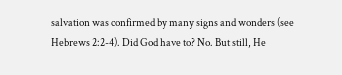salvation was confirmed by many signs and wonders (see Hebrews 2:2-4). Did God have to? No. But still, He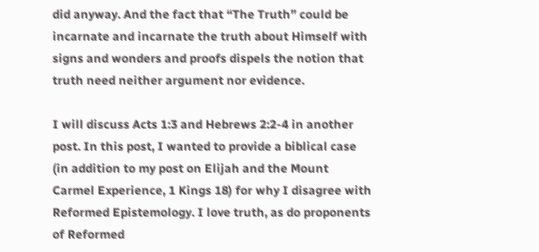did anyway. And the fact that “The Truth” could be incarnate and incarnate the truth about Himself with signs and wonders and proofs dispels the notion that truth need neither argument nor evidence.

I will discuss Acts 1:3 and Hebrews 2:2-4 in another post. In this post, I wanted to provide a biblical case (in addition to my post on Elijah and the Mount Carmel Experience, 1 Kings 18) for why I disagree with Reformed Epistemology. I love truth, as do proponents of Reformed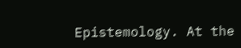Epistemology. At the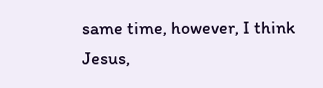same time, however, I think Jesus,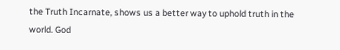the Truth Incarnate, shows us a better way to uphold truth in the world. God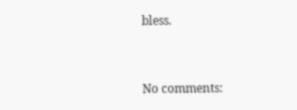bless.


No comments: